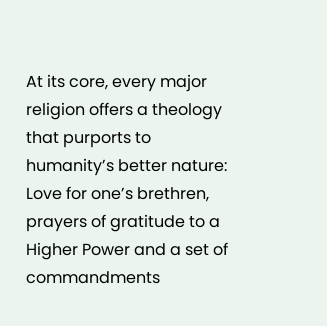At its core, every major religion offers a theology that purports to humanity’s better nature: Love for one’s brethren, prayers of gratitude to a Higher Power and a set of commandments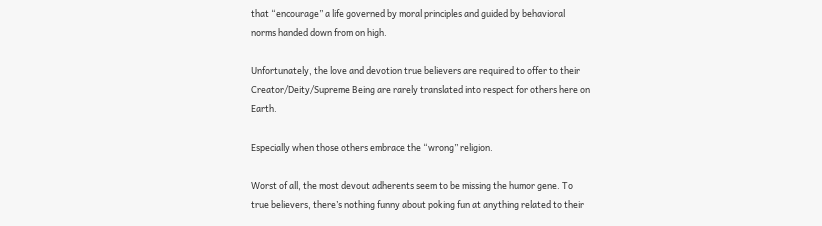that “encourage” a life governed by moral principles and guided by behavioral norms handed down from on high.

Unfortunately, the love and devotion true believers are required to offer to their Creator/Deity/Supreme Being are rarely translated into respect for others here on Earth.

Especially when those others embrace the “wrong” religion.

Worst of all, the most devout adherents seem to be missing the humor gene. To true believers, there’s nothing funny about poking fun at anything related to their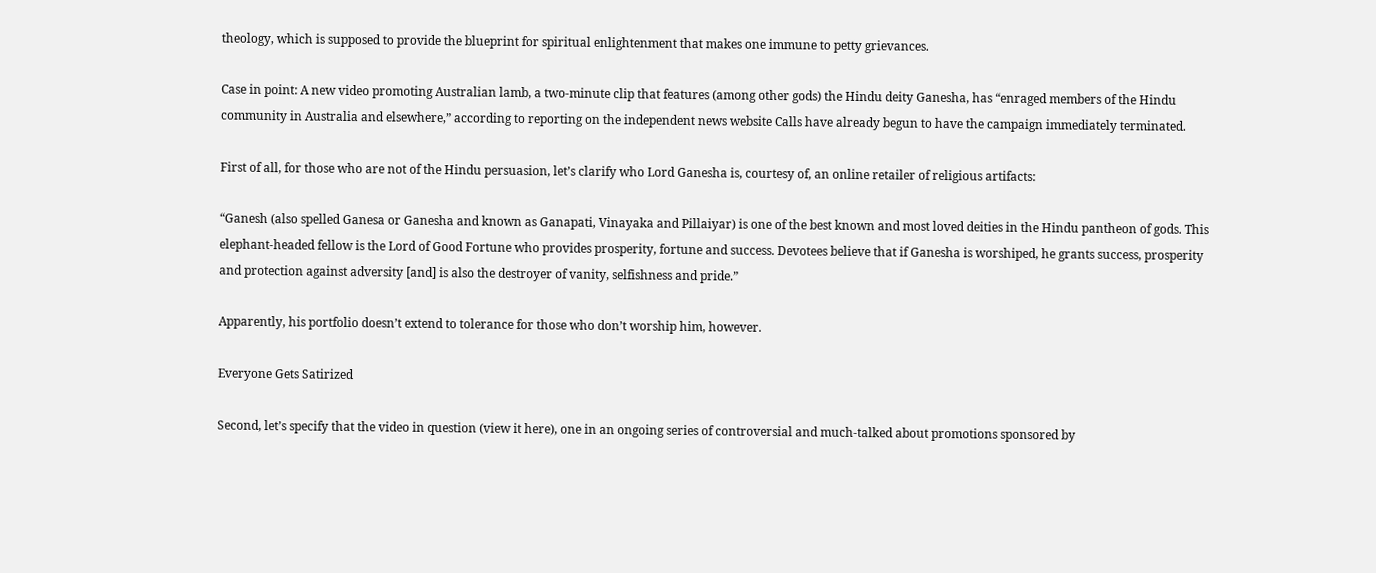theology, which is supposed to provide the blueprint for spiritual enlightenment that makes one immune to petty grievances.

Case in point: A new video promoting Australian lamb, a two-minute clip that features (among other gods) the Hindu deity Ganesha, has “enraged members of the Hindu community in Australia and elsewhere,” according to reporting on the independent news website Calls have already begun to have the campaign immediately terminated.

First of all, for those who are not of the Hindu persuasion, let’s clarify who Lord Ganesha is, courtesy of, an online retailer of religious artifacts:

“Ganesh (also spelled Ganesa or Ganesha and known as Ganapati, Vinayaka and Pillaiyar) is one of the best known and most loved deities in the Hindu pantheon of gods. This elephant-headed fellow is the Lord of Good Fortune who provides prosperity, fortune and success. Devotees believe that if Ganesha is worshiped, he grants success, prosperity and protection against adversity [and] is also the destroyer of vanity, selfishness and pride.”

Apparently, his portfolio doesn’t extend to tolerance for those who don’t worship him, however.

Everyone Gets Satirized

Second, let’s specify that the video in question (view it here), one in an ongoing series of controversial and much-talked about promotions sponsored by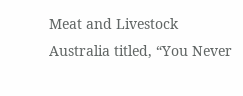Meat and Livestock Australia titled, “You Never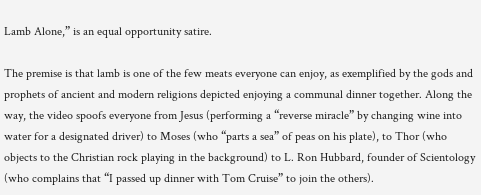Lamb Alone,” is an equal opportunity satire.

The premise is that lamb is one of the few meats everyone can enjoy, as exemplified by the gods and prophets of ancient and modern religions depicted enjoying a communal dinner together. Along the way, the video spoofs everyone from Jesus (performing a “reverse miracle” by changing wine into water for a designated driver) to Moses (who “parts a sea” of peas on his plate), to Thor (who objects to the Christian rock playing in the background) to L. Ron Hubbard, founder of Scientology (who complains that “I passed up dinner with Tom Cruise” to join the others).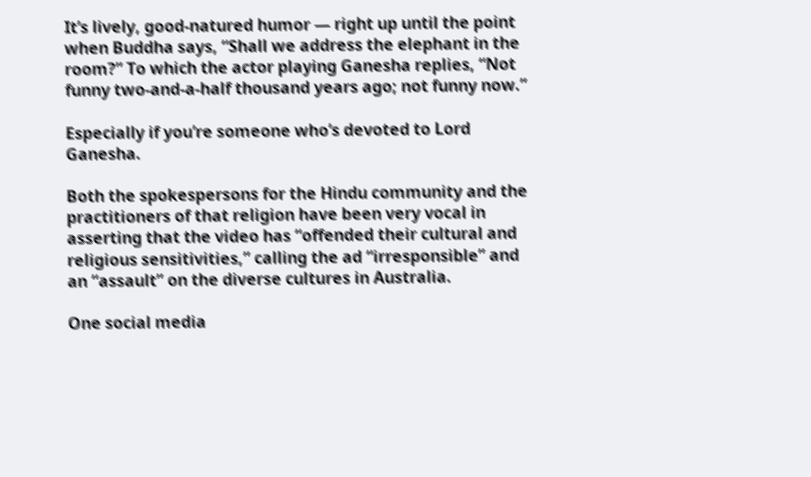It’s lively, good-natured humor — right up until the point when Buddha says, “Shall we address the elephant in the room?” To which the actor playing Ganesha replies, “Not funny two-and-a-half thousand years ago; not funny now.”

Especially if you’re someone who’s devoted to Lord Ganesha.

Both the spokespersons for the Hindu community and the practitioners of that religion have been very vocal in asserting that the video has “offended their cultural and religious sensitivities,” calling the ad “irresponsible” and an “assault” on the diverse cultures in Australia.

One social media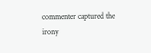commenter captured the irony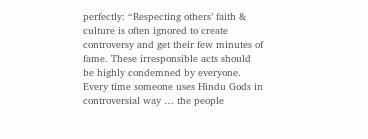perfectly: “Respecting others’ faith & culture is often ignored to create controversy and get their few minutes of fame. These irresponsible acts should be highly condemned by everyone. Every time someone uses Hindu Gods in controversial way … the people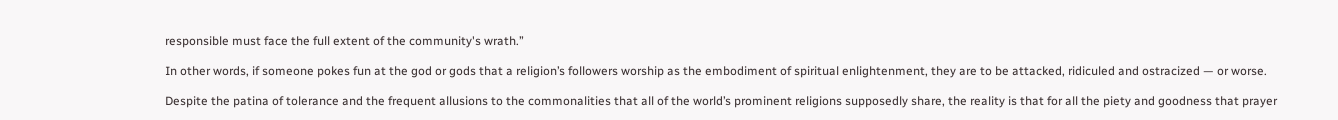responsible must face the full extent of the community's wrath.”

In other words, if someone pokes fun at the god or gods that a religion’s followers worship as the embodiment of spiritual enlightenment, they are to be attacked, ridiculed and ostracized — or worse.

Despite the patina of tolerance and the frequent allusions to the commonalities that all of the world’s prominent religions supposedly share, the reality is that for all the piety and goodness that prayer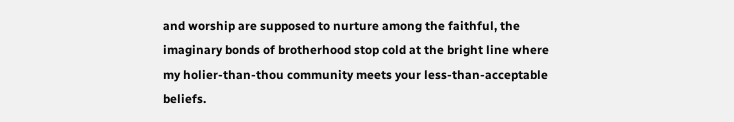and worship are supposed to nurture among the faithful, the imaginary bonds of brotherhood stop cold at the bright line where my holier-than-thou community meets your less-than-acceptable beliefs.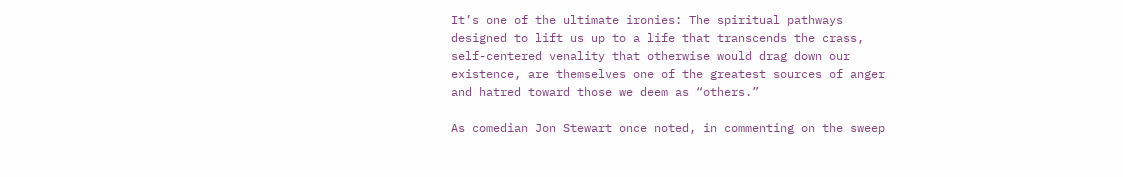It’s one of the ultimate ironies: The spiritual pathways designed to lift us up to a life that transcends the crass, self-centered venality that otherwise would drag down our existence, are themselves one of the greatest sources of anger and hatred toward those we deem as “others.”

As comedian Jon Stewart once noted, in commenting on the sweep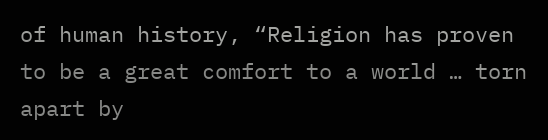of human history, “Religion has proven to be a great comfort to a world … torn apart by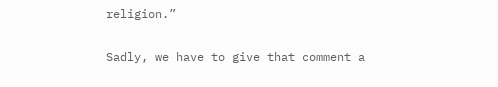religion.”

Sadly, we have to give that comment a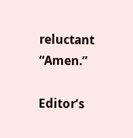reluctant “Amen.”

Editor’s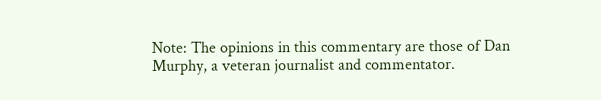Note: The opinions in this commentary are those of Dan Murphy, a veteran journalist and commentator.